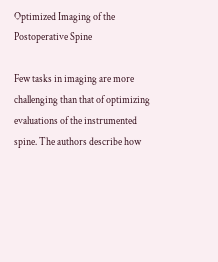Optimized Imaging of the Postoperative Spine

Few tasks in imaging are more challenging than that of optimizing evaluations of the instrumented spine. The authors describe how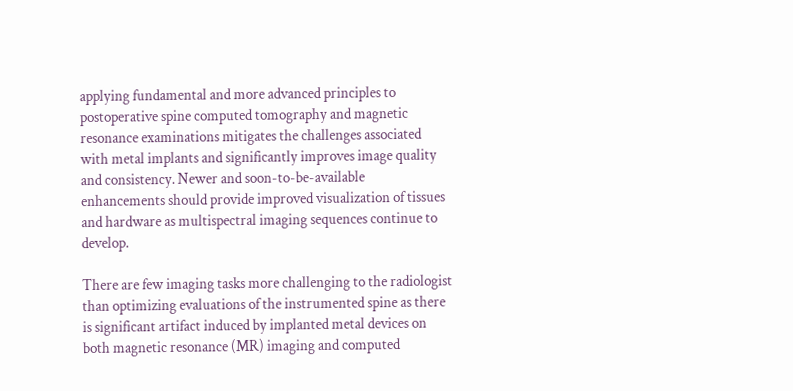applying fundamental and more advanced principles to postoperative spine computed tomography and magnetic resonance examinations mitigates the challenges associated with metal implants and significantly improves image quality and consistency. Newer and soon-to-be-available enhancements should provide improved visualization of tissues and hardware as multispectral imaging sequences continue to develop.

There are few imaging tasks more challenging to the radiologist than optimizing evaluations of the instrumented spine as there is significant artifact induced by implanted metal devices on both magnetic resonance (MR) imaging and computed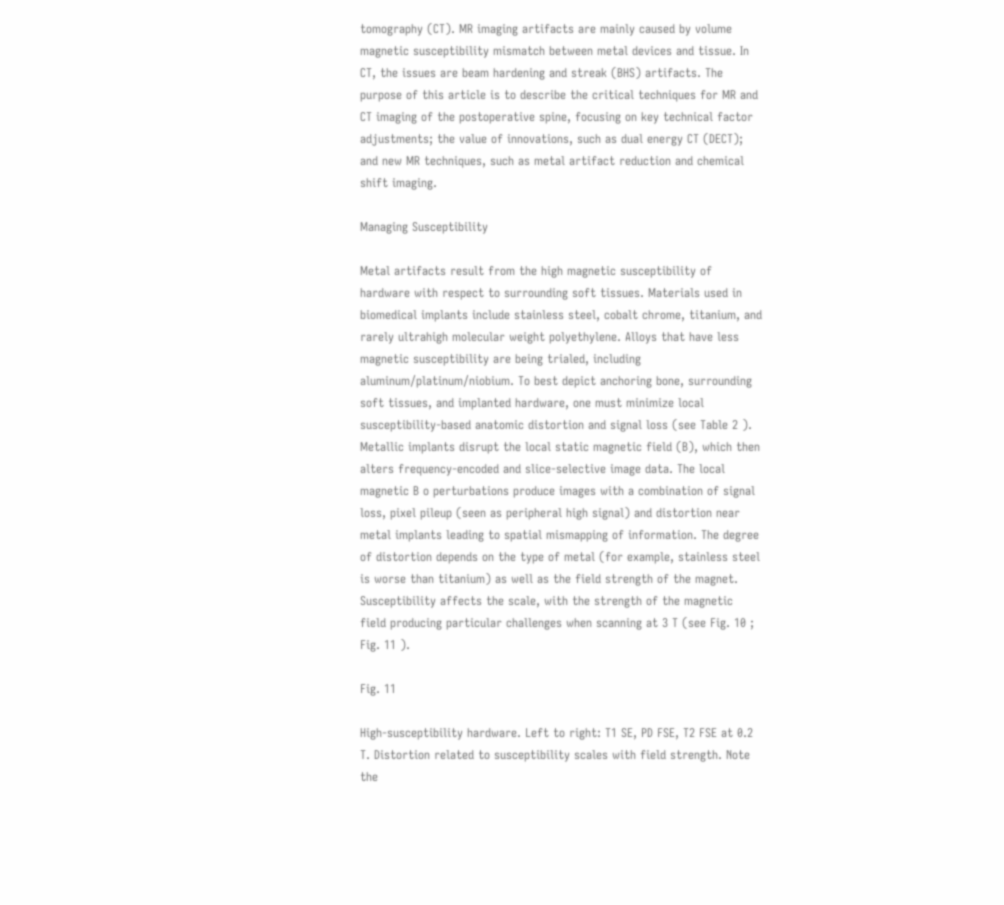tomography (CT). MR imaging artifacts are mainly caused by volume magnetic susceptibility mismatch between metal devices and tissue. In CT, the issues are beam hardening and streak (BHS) artifacts. The purpose of this article is to describe the critical techniques for MR and CT imaging of the postoperative spine, focusing on key technical factor adjustments; the value of innovations, such as dual energy CT (DECT); and new MR techniques, such as metal artifact reduction and chemical shift imaging.

Managing Susceptibility

Metal artifacts result from the high magnetic susceptibility of hardware with respect to surrounding soft tissues. Materials used in biomedical implants include stainless steel, cobalt chrome, titanium, and rarely ultrahigh molecular weight polyethylene. Alloys that have less magnetic susceptibility are being trialed, including aluminum/platinum/niobium. To best depict anchoring bone, surrounding soft tissues, and implanted hardware, one must minimize local susceptibility-based anatomic distortion and signal loss (see Table 2 ). Metallic implants disrupt the local static magnetic field (B), which then alters frequency-encoded and slice-selective image data. The local magnetic B o perturbations produce images with a combination of signal loss, pixel pileup (seen as peripheral high signal) and distortion near metal implants leading to spatial mismapping of information. The degree of distortion depends on the type of metal (for example, stainless steel is worse than titanium) as well as the field strength of the magnet. Susceptibility affects the scale, with the strength of the magnetic field producing particular challenges when scanning at 3 T (see Fig. 10 ; Fig. 11 ).

Fig. 11

High-susceptibility hardware. Left to right: T1 SE, PD FSE, T2 FSE at 0.2 T. Distortion related to susceptibility scales with field strength. Note the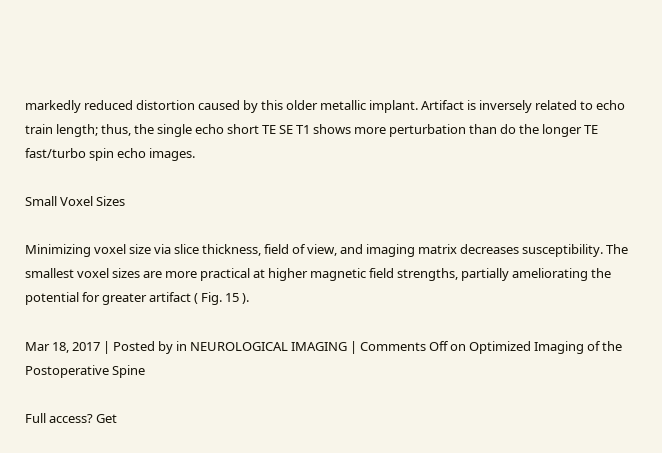markedly reduced distortion caused by this older metallic implant. Artifact is inversely related to echo train length; thus, the single echo short TE SE T1 shows more perturbation than do the longer TE fast/turbo spin echo images.

Small Voxel Sizes

Minimizing voxel size via slice thickness, field of view, and imaging matrix decreases susceptibility. The smallest voxel sizes are more practical at higher magnetic field strengths, partially ameliorating the potential for greater artifact ( Fig. 15 ).

Mar 18, 2017 | Posted by in NEUROLOGICAL IMAGING | Comments Off on Optimized Imaging of the Postoperative Spine

Full access? Get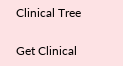Clinical Tree

Get Clinical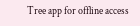Tree app for offline access